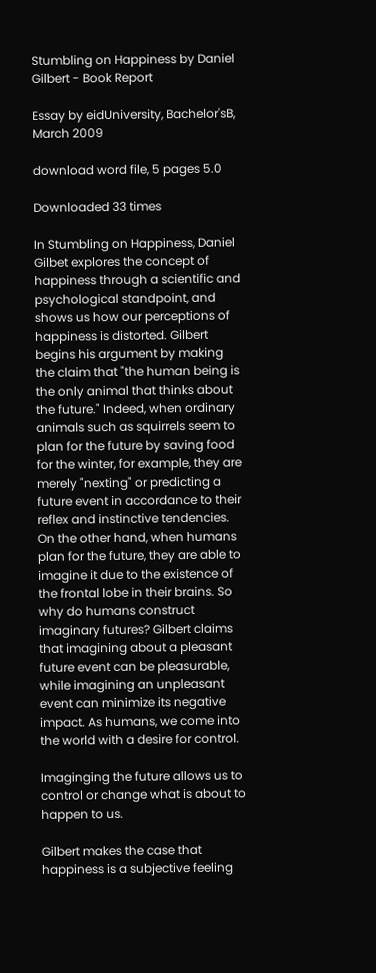Stumbling on Happiness by Daniel Gilbert - Book Report

Essay by eidUniversity, Bachelor'sB, March 2009

download word file, 5 pages 5.0

Downloaded 33 times

In Stumbling on Happiness, Daniel Gilbet explores the concept of happiness through a scientific and psychological standpoint, and shows us how our perceptions of happiness is distorted. Gilbert begins his argument by making the claim that "the human being is the only animal that thinks about the future." Indeed, when ordinary animals such as squirrels seem to plan for the future by saving food for the winter, for example, they are merely "nexting" or predicting a future event in accordance to their reflex and instinctive tendencies. On the other hand, when humans plan for the future, they are able to imagine it due to the existence of the frontal lobe in their brains. So why do humans construct imaginary futures? Gilbert claims that imagining about a pleasant future event can be pleasurable, while imagining an unpleasant event can minimize its negative impact. As humans, we come into the world with a desire for control.

Imaginging the future allows us to control or change what is about to happen to us.

Gilbert makes the case that happiness is a subjective feeling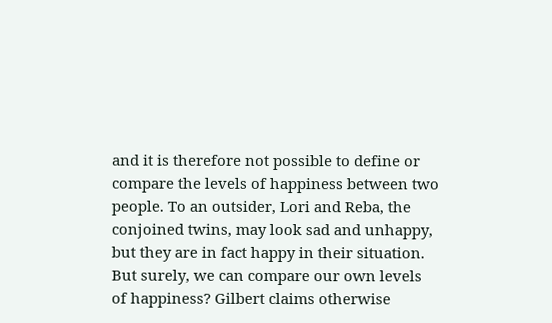and it is therefore not possible to define or compare the levels of happiness between two people. To an outsider, Lori and Reba, the conjoined twins, may look sad and unhappy, but they are in fact happy in their situation. But surely, we can compare our own levels of happiness? Gilbert claims otherwise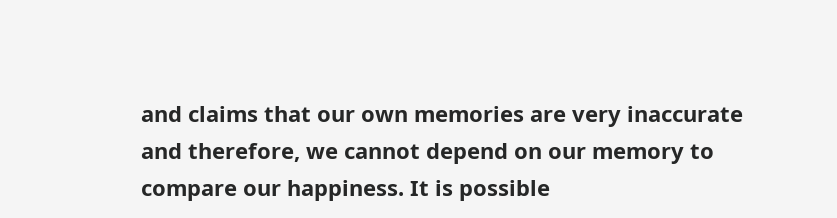and claims that our own memories are very inaccurate and therefore, we cannot depend on our memory to compare our happiness. It is possible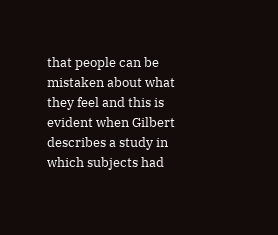that people can be mistaken about what they feel and this is evident when Gilbert describes a study in which subjects had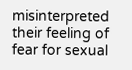misinterpreted their feeling of fear for sexual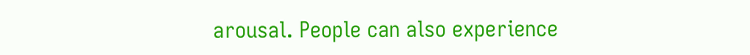arousal. People can also experience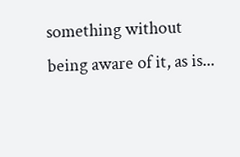something without being aware of it, as is...